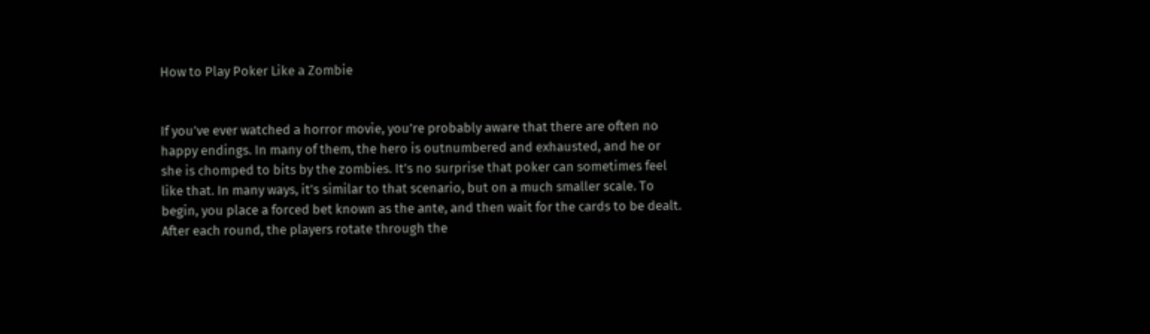How to Play Poker Like a Zombie


If you’ve ever watched a horror movie, you’re probably aware that there are often no happy endings. In many of them, the hero is outnumbered and exhausted, and he or she is chomped to bits by the zombies. It’s no surprise that poker can sometimes feel like that. In many ways, it’s similar to that scenario, but on a much smaller scale. To begin, you place a forced bet known as the ante, and then wait for the cards to be dealt. After each round, the players rotate through the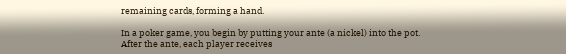remaining cards, forming a hand.

In a poker game, you begin by putting your ante (a nickel) into the pot. After the ante, each player receives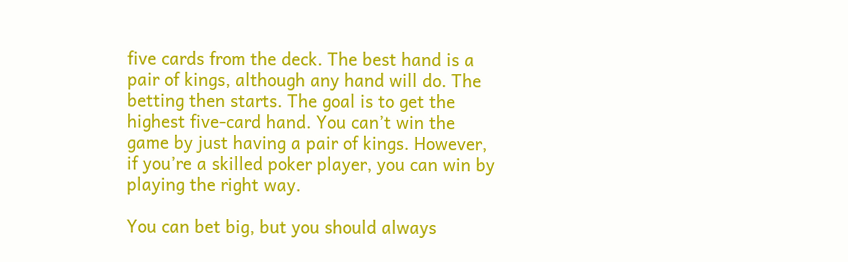five cards from the deck. The best hand is a pair of kings, although any hand will do. The betting then starts. The goal is to get the highest five-card hand. You can’t win the game by just having a pair of kings. However, if you’re a skilled poker player, you can win by playing the right way.

You can bet big, but you should always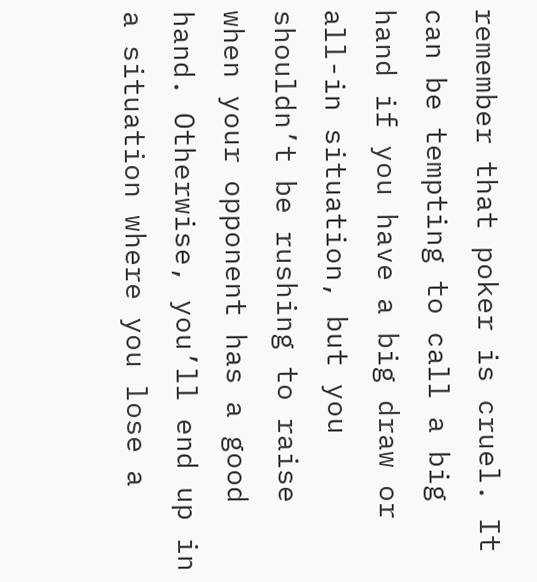remember that poker is cruel. It can be tempting to call a big hand if you have a big draw or all-in situation, but you shouldn’t be rushing to raise when your opponent has a good hand. Otherwise, you’ll end up in a situation where you lose a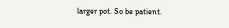larger pot. So be patient.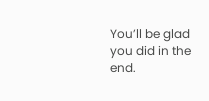You’ll be glad you did in the end.